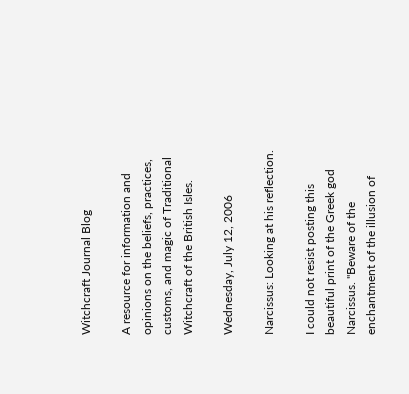Witchcraft Journal Blog

A resource for information and opinions on the beliefs, practices, customs, and magic of Traditional Witchcraft of the British Isles.

Wednesday, July 12, 2006

Narcissus: Looking at his reflection.

I could not resist posting this beautiful print of the Greek god Narcissus. "Beware of the enchantment of the illusion of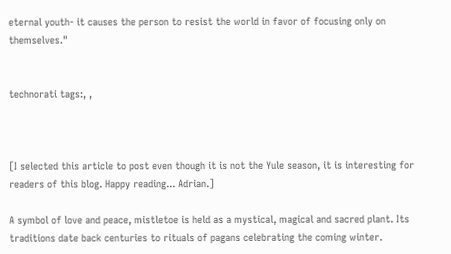eternal youth- it causes the person to resist the world in favor of focusing only on themselves."


technorati tags:, ,



[I selected this article to post even though it is not the Yule season, it is interesting for readers of this blog. Happy reading... Adrian.]

A symbol of love and peace, mistletoe is held as a mystical, magical and sacred plant. Its traditions date back centuries to rituals of pagans celebrating the coming winter.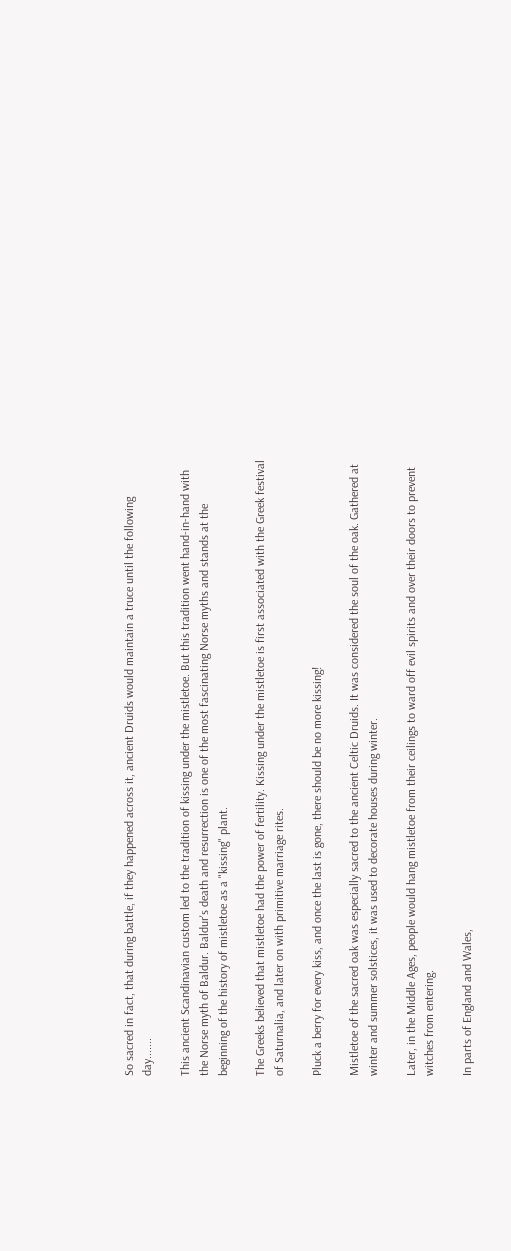So sacred in fact, that during battle, if they happened across it, ancient Druids would maintain a truce until the following day.......

This ancient Scandinavian custom led to the tradition of kissing under the mistletoe. But this tradition went hand-in-hand with the Norse myth of Baldur. Baldur's death and resurrection is one of the most fascinating Norse myths and stands at the beginning of the history of mistletoe as a "kissing" plant.

The Greeks believed that mistletoe had the power of fertility. Kissing under the mistletoe is first associated with the Greek festival of Saturnalia, and later on with primitive marriage rites.

Pluck a berry for every kiss, and once the last is gone, there should be no more kissing!

Mistletoe of the sacred oak was especially sacred to the ancient Celtic Druids. It was considered the soul of the oak. Gathered at winter and summer solstices, it was used to decorate houses during winter.

Later, in the Middle Ages, people would hang mistletoe from their ceilings to ward off evil spirits and over their doors to prevent witches from entering.

In parts of England and Wales,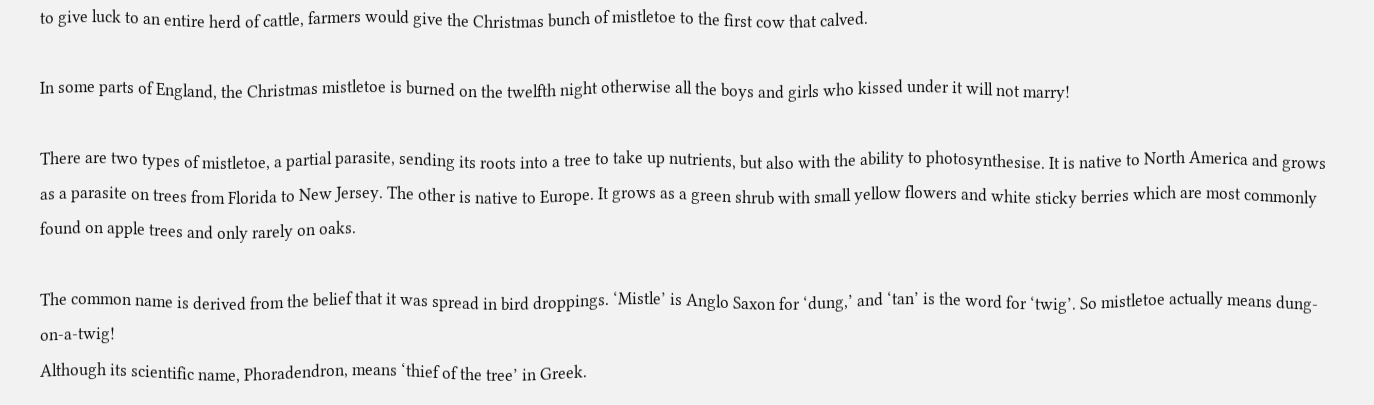to give luck to an entire herd of cattle, farmers would give the Christmas bunch of mistletoe to the first cow that calved.

In some parts of England, the Christmas mistletoe is burned on the twelfth night otherwise all the boys and girls who kissed under it will not marry!

There are two types of mistletoe, a partial parasite, sending its roots into a tree to take up nutrients, but also with the ability to photosynthesise. It is native to North America and grows as a parasite on trees from Florida to New Jersey. The other is native to Europe. It grows as a green shrub with small yellow flowers and white sticky berries which are most commonly found on apple trees and only rarely on oaks.

The common name is derived from the belief that it was spread in bird droppings. ‘Mistle’ is Anglo Saxon for ‘dung,’ and ‘tan’ is the word for ‘twig’. So mistletoe actually means dung-on-a-twig!
Although its scientific name, Phoradendron, means ‘thief of the tree’ in Greek.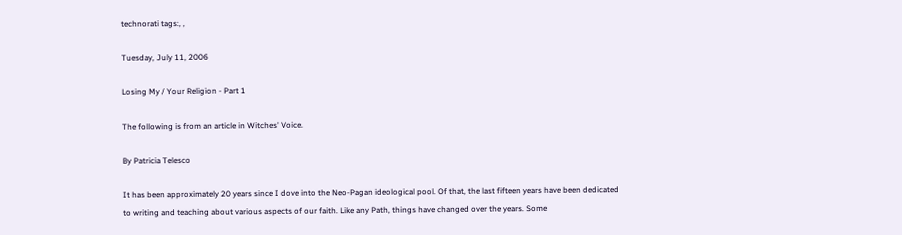technorati tags:, ,

Tuesday, July 11, 2006

Losing My / Your Religion - Part 1

The following is from an article in Witches' Voice.

By Patricia Telesco

It has been approximately 20 years since I dove into the Neo-Pagan ideological pool. Of that, the last fifteen years have been dedicated to writing and teaching about various aspects of our faith. Like any Path, things have changed over the years. Some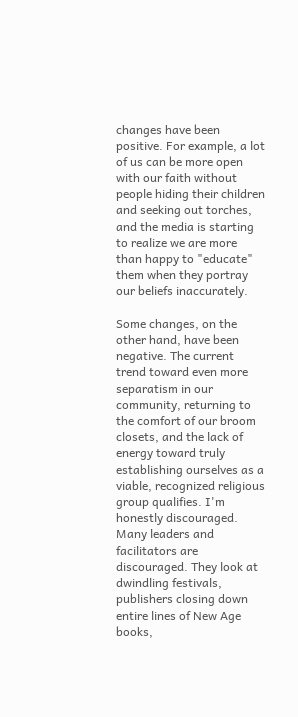changes have been positive. For example, a lot of us can be more open with our faith without people hiding their children and seeking out torches, and the media is starting to realize we are more than happy to "educate" them when they portray our beliefs inaccurately.

Some changes, on the other hand, have been negative. The current trend toward even more separatism in our community, returning to the comfort of our broom closets, and the lack of energy toward truly establishing ourselves as a viable, recognized religious group qualifies. I'm honestly discouraged. Many leaders and facilitators are discouraged. They look at dwindling festivals, publishers closing down entire lines of New Age books,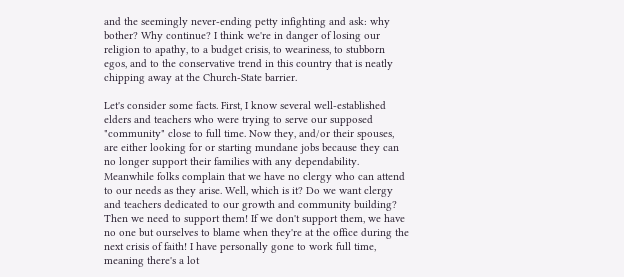and the seemingly never-ending petty infighting and ask: why bother? Why continue? I think we're in danger of losing our religion to apathy, to a budget crisis, to weariness, to stubborn egos, and to the conservative trend in this country that is neatly chipping away at the Church-State barrier.

Let's consider some facts. First, I know several well-established elders and teachers who were trying to serve our supposed "community" close to full time. Now they, and/or their spouses, are either looking for or starting mundane jobs because they can no longer support their families with any dependability. Meanwhile folks complain that we have no clergy who can attend to our needs as they arise. Well, which is it? Do we want clergy and teachers dedicated to our growth and community building? Then we need to support them! If we don't support them, we have no one but ourselves to blame when they're at the office during the next crisis of faith! I have personally gone to work full time, meaning there's a lot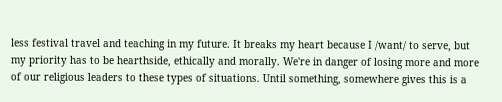less festival travel and teaching in my future. It breaks my heart because I /want/ to serve, but my priority has to be hearthside, ethically and morally. We're in danger of losing more and more of our religious leaders to these types of situations. Until something, somewhere gives this is a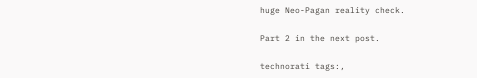huge Neo-Pagan reality check.

Part 2 in the next post.

technorati tags:,